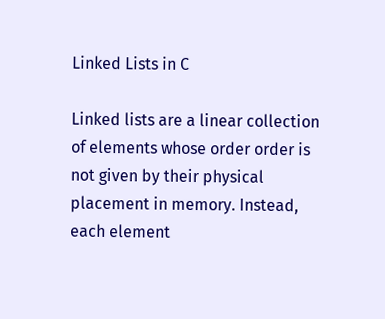Linked Lists in C

Linked lists are a linear collection of elements whose order order is not given by their physical placement in memory. Instead, each element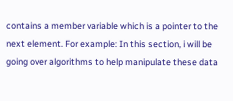contains a member variable which is a pointer to the next element. For example: In this section, i will be going over algorithms to help manipulate these data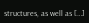structures, as well as […]